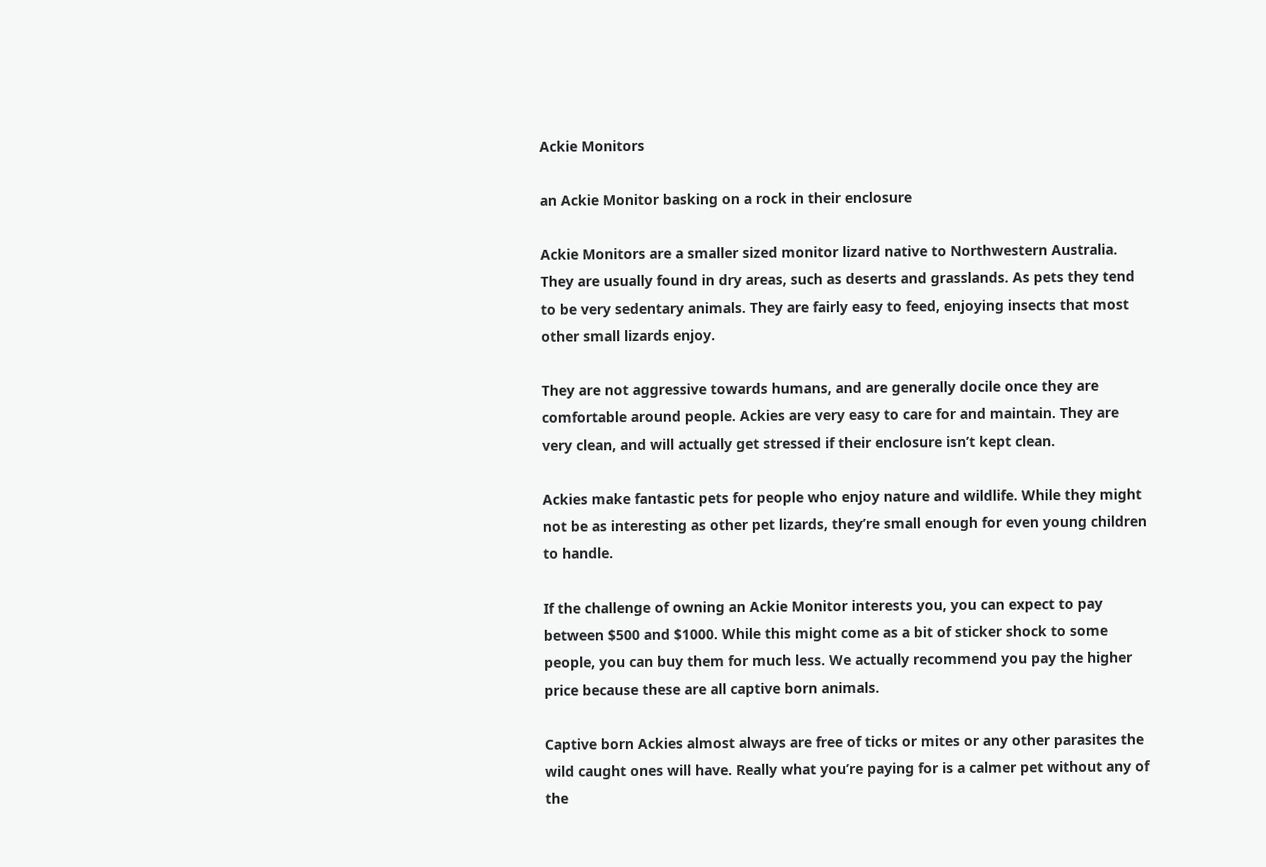Ackie Monitors

an Ackie Monitor basking on a rock in their enclosure

Ackie Monitors are a smaller sized monitor lizard native to Northwestern Australia. They are usually found in dry areas, such as deserts and grasslands. As pets they tend to be very sedentary animals. They are fairly easy to feed, enjoying insects that most other small lizards enjoy.

They are not aggressive towards humans, and are generally docile once they are comfortable around people. Ackies are very easy to care for and maintain. They are very clean, and will actually get stressed if their enclosure isn’t kept clean.

Ackies make fantastic pets for people who enjoy nature and wildlife. While they might not be as interesting as other pet lizards, they’re small enough for even young children to handle.

If the challenge of owning an Ackie Monitor interests you, you can expect to pay between $500 and $1000. While this might come as a bit of sticker shock to some people, you can buy them for much less. We actually recommend you pay the higher price because these are all captive born animals.

Captive born Ackies almost always are free of ticks or mites or any other parasites the wild caught ones will have. Really what you’re paying for is a calmer pet without any of the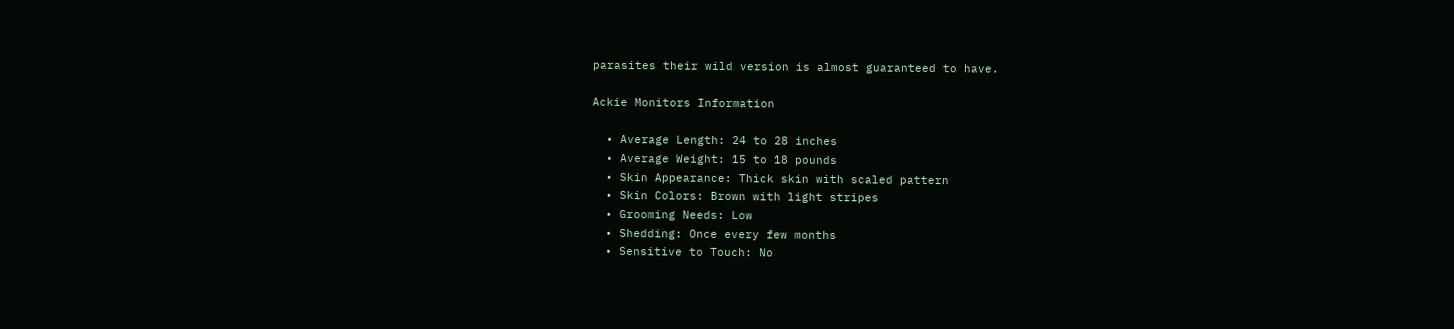parasites their wild version is almost guaranteed to have.

Ackie Monitors Information

  • Average Length: 24 to 28 inches
  • Average Weight: 15 to 18 pounds
  • Skin Appearance: Thick skin with scaled pattern
  • Skin Colors: Brown with light stripes
  • Grooming Needs: Low
  • Shedding: Once every few months
  • Sensitive to Touch: No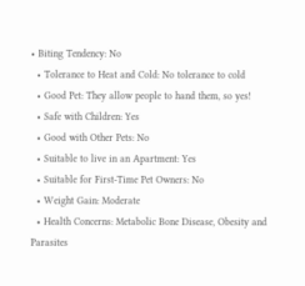• Biting Tendency: No
  • Tolerance to Heat and Cold: No tolerance to cold
  • Good Pet: They allow people to hand them, so yes!
  • Safe with Children: Yes
  • Good with Other Pets: No
  • Suitable to live in an Apartment: Yes
  • Suitable for First-Time Pet Owners: No
  • Weight Gain: Moderate
  • Health Concerns: Metabolic Bone Disease, Obesity and Parasites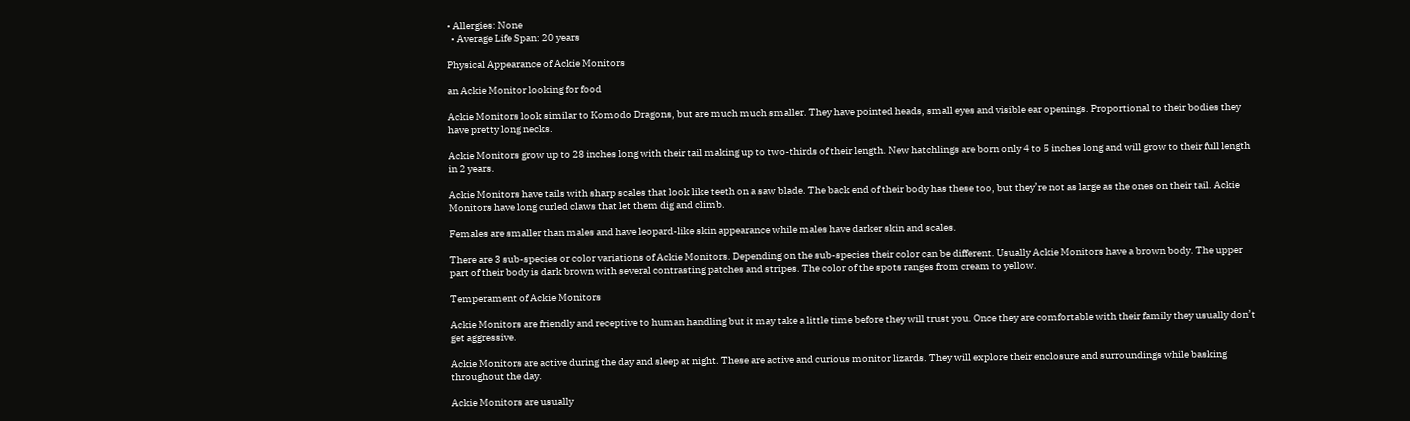• Allergies: None
  • Average Life Span: 20 years

Physical Appearance of Ackie Monitors

an Ackie Monitor looking for food

Ackie Monitors look similar to Komodo Dragons, but are much much smaller. They have pointed heads, small eyes and visible ear openings. Proportional to their bodies they have pretty long necks.

Ackie Monitors grow up to 28 inches long with their tail making up to two-thirds of their length. New hatchlings are born only 4 to 5 inches long and will grow to their full length in 2 years.

Ackie Monitors have tails with sharp scales that look like teeth on a saw blade. The back end of their body has these too, but they’re not as large as the ones on their tail. Ackie Monitors have long curled claws that let them dig and climb.

Females are smaller than males and have leopard-like skin appearance while males have darker skin and scales.

There are 3 sub-species or color variations of Ackie Monitors. Depending on the sub-species their color can be different. Usually Ackie Monitors have a brown body. The upper part of their body is dark brown with several contrasting patches and stripes. The color of the spots ranges from cream to yellow.

Temperament of Ackie Monitors

Ackie Monitors are friendly and receptive to human handling but it may take a little time before they will trust you. Once they are comfortable with their family they usually don’t get aggressive.

Ackie Monitors are active during the day and sleep at night. These are active and curious monitor lizards. They will explore their enclosure and surroundings while basking throughout the day.

Ackie Monitors are usually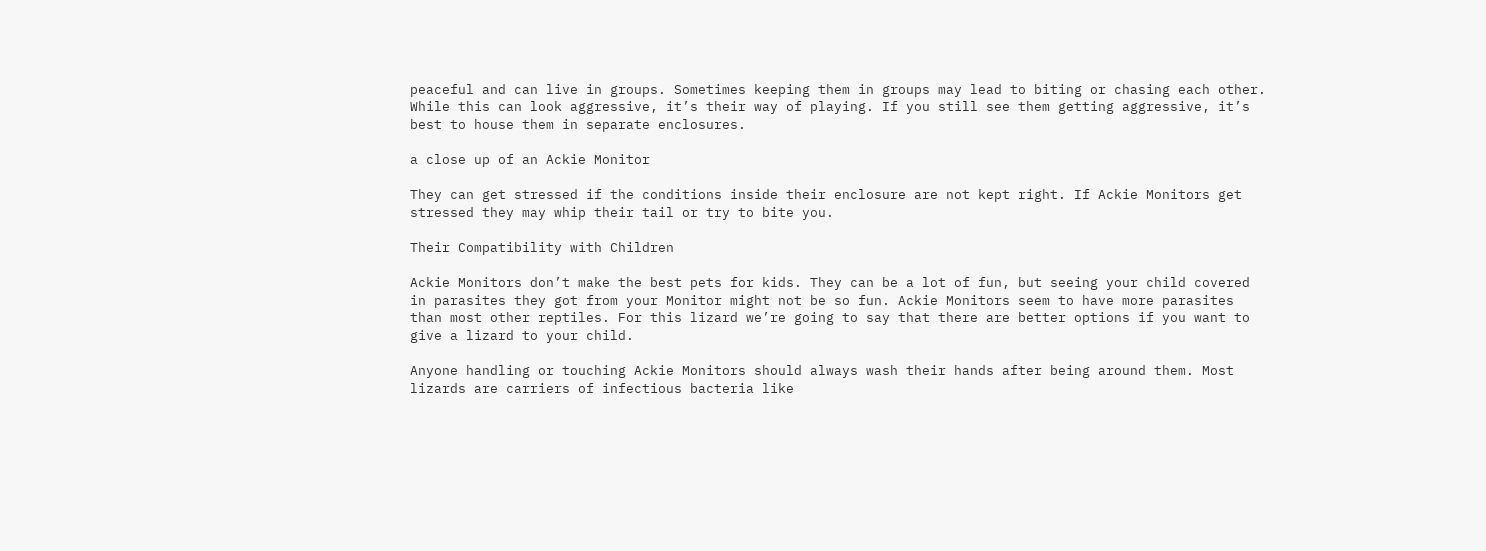peaceful and can live in groups. Sometimes keeping them in groups may lead to biting or chasing each other. While this can look aggressive, it’s their way of playing. If you still see them getting aggressive, it’s best to house them in separate enclosures.

a close up of an Ackie Monitor

They can get stressed if the conditions inside their enclosure are not kept right. If Ackie Monitors get stressed they may whip their tail or try to bite you.

Their Compatibility with Children

Ackie Monitors don’t make the best pets for kids. They can be a lot of fun, but seeing your child covered in parasites they got from your Monitor might not be so fun. Ackie Monitors seem to have more parasites than most other reptiles. For this lizard we’re going to say that there are better options if you want to give a lizard to your child.

Anyone handling or touching Ackie Monitors should always wash their hands after being around them. Most lizards are carriers of infectious bacteria like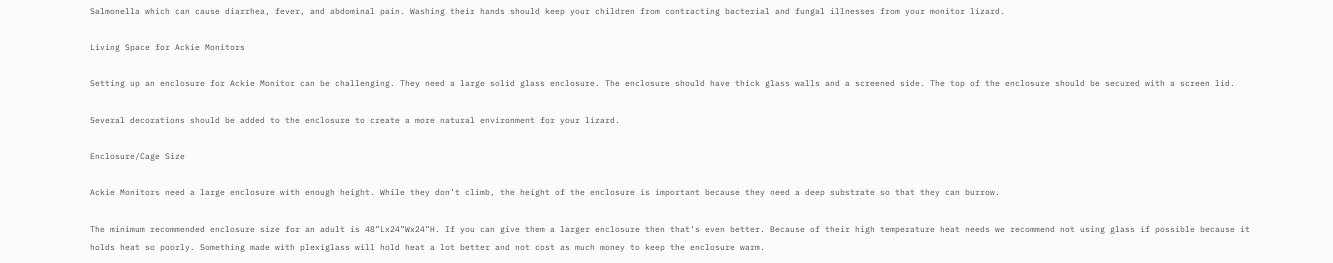Salmonella which can cause diarrhea, fever, and abdominal pain. Washing their hands should keep your children from contracting bacterial and fungal illnesses from your monitor lizard.

Living Space for Ackie Monitors

Setting up an enclosure for Ackie Monitor can be challenging. They need a large solid glass enclosure. The enclosure should have thick glass walls and a screened side. The top of the enclosure should be secured with a screen lid.

Several decorations should be added to the enclosure to create a more natural environment for your lizard.

Enclosure/Cage Size

Ackie Monitors need a large enclosure with enough height. While they don’t climb, the height of the enclosure is important because they need a deep substrate so that they can burrow.

The minimum recommended enclosure size for an adult is 48”Lx24”Wx24”H. If you can give them a larger enclosure then that’s even better. Because of their high temperature heat needs we recommend not using glass if possible because it holds heat so poorly. Something made with plexiglass will hold heat a lot better and not cost as much money to keep the enclosure warm.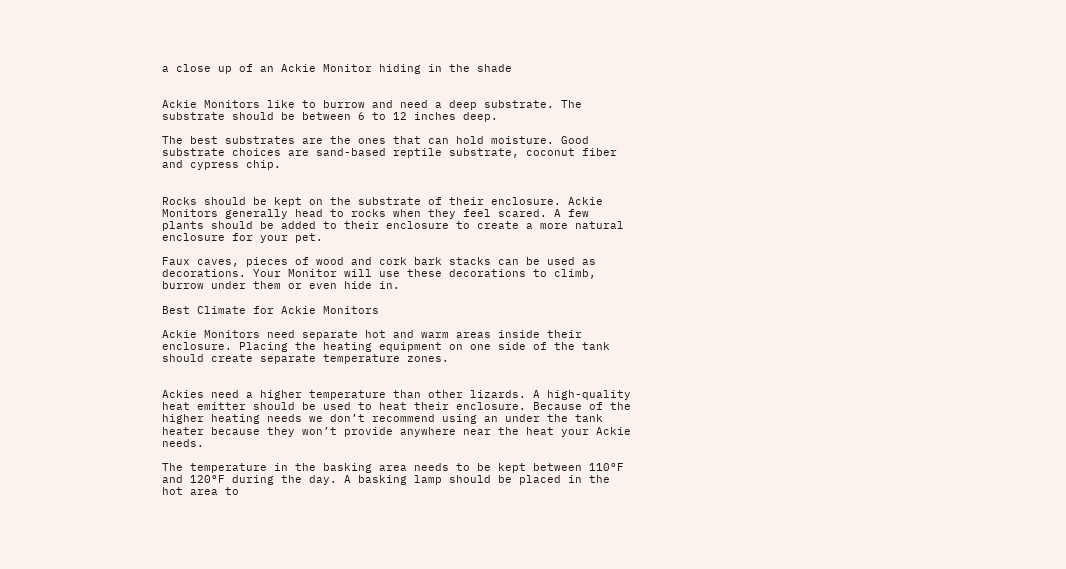a close up of an Ackie Monitor hiding in the shade


Ackie Monitors like to burrow and need a deep substrate. The substrate should be between 6 to 12 inches deep.

The best substrates are the ones that can hold moisture. Good substrate choices are sand-based reptile substrate, coconut fiber and cypress chip.


Rocks should be kept on the substrate of their enclosure. Ackie Monitors generally head to rocks when they feel scared. A few plants should be added to their enclosure to create a more natural enclosure for your pet.

Faux caves, pieces of wood and cork bark stacks can be used as decorations. Your Monitor will use these decorations to climb, burrow under them or even hide in.

Best Climate for Ackie Monitors

Ackie Monitors need separate hot and warm areas inside their enclosure. Placing the heating equipment on one side of the tank should create separate temperature zones.


Ackies need a higher temperature than other lizards. A high-quality heat emitter should be used to heat their enclosure. Because of the higher heating needs we don’t recommend using an under the tank heater because they won’t provide anywhere near the heat your Ackie needs.

The temperature in the basking area needs to be kept between 110°F and 120°F during the day. A basking lamp should be placed in the hot area to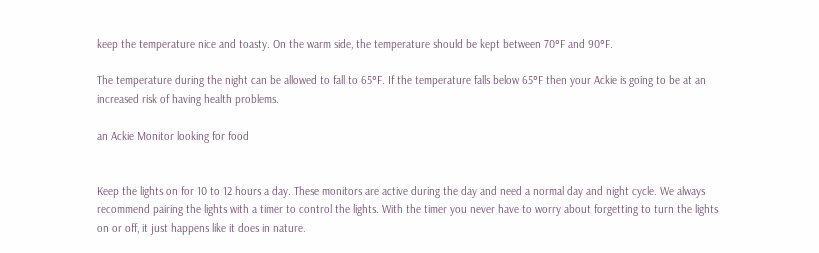keep the temperature nice and toasty. On the warm side, the temperature should be kept between 70°F and 90°F.

The temperature during the night can be allowed to fall to 65°F. If the temperature falls below 65°F then your Ackie is going to be at an increased risk of having health problems.

an Ackie Monitor looking for food


Keep the lights on for 10 to 12 hours a day. These monitors are active during the day and need a normal day and night cycle. We always recommend pairing the lights with a timer to control the lights. With the timer you never have to worry about forgetting to turn the lights on or off, it just happens like it does in nature.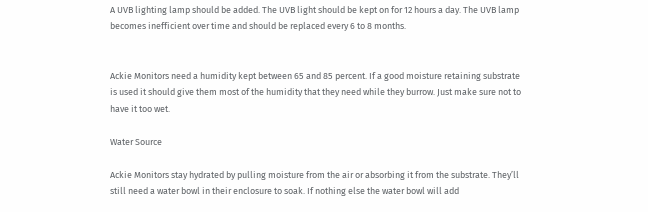A UVB lighting lamp should be added. The UVB light should be kept on for 12 hours a day. The UVB lamp becomes inefficient over time and should be replaced every 6 to 8 months.


Ackie Monitors need a humidity kept between 65 and 85 percent. If a good moisture retaining substrate is used it should give them most of the humidity that they need while they burrow. Just make sure not to have it too wet.

Water Source

Ackie Monitors stay hydrated by pulling moisture from the air or absorbing it from the substrate. They’ll still need a water bowl in their enclosure to soak. If nothing else the water bowl will add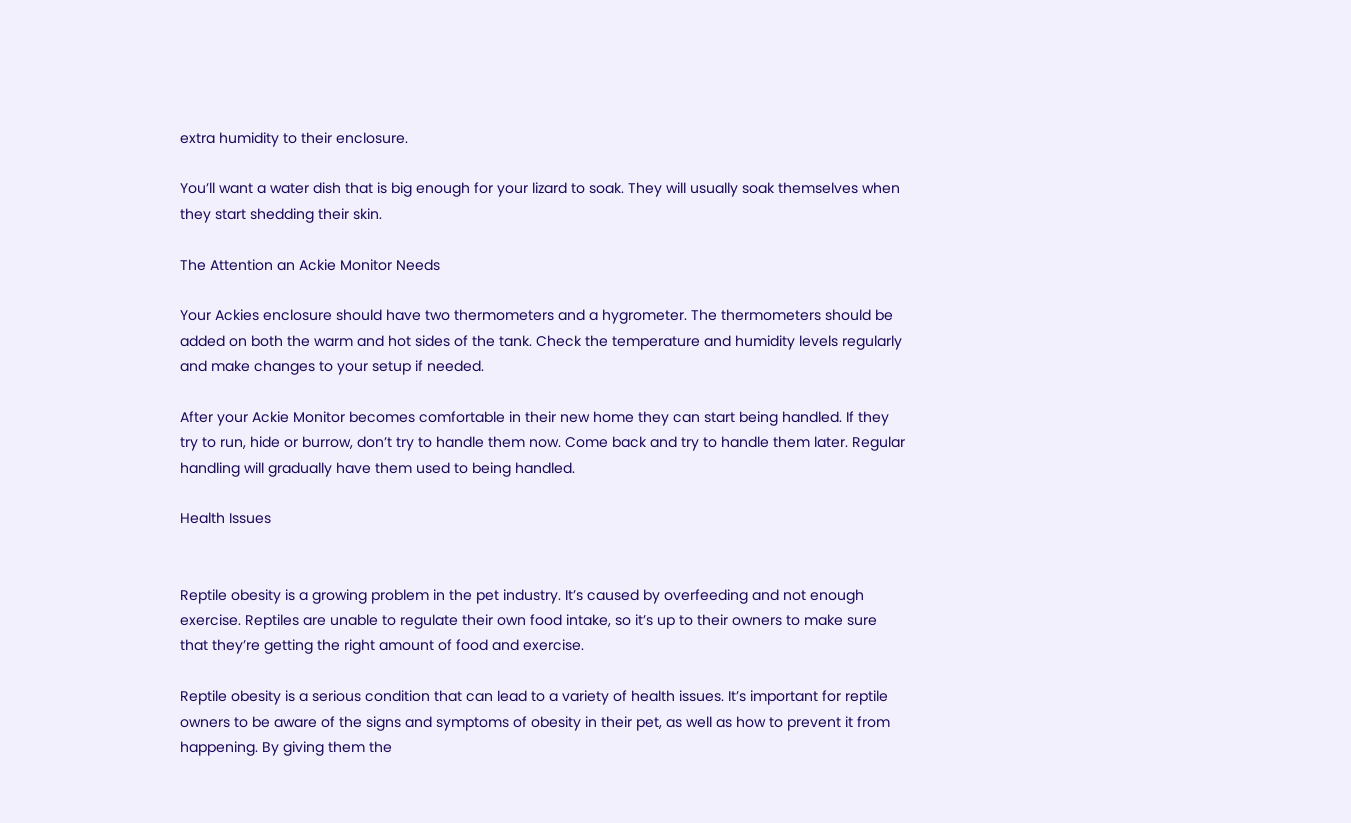extra humidity to their enclosure.

You’ll want a water dish that is big enough for your lizard to soak. They will usually soak themselves when they start shedding their skin.

The Attention an Ackie Monitor Needs

Your Ackies enclosure should have two thermometers and a hygrometer. The thermometers should be added on both the warm and hot sides of the tank. Check the temperature and humidity levels regularly and make changes to your setup if needed.

After your Ackie Monitor becomes comfortable in their new home they can start being handled. If they try to run, hide or burrow, don’t try to handle them now. Come back and try to handle them later. Regular handling will gradually have them used to being handled.

Health Issues


Reptile obesity is a growing problem in the pet industry. It’s caused by overfeeding and not enough exercise. Reptiles are unable to regulate their own food intake, so it’s up to their owners to make sure that they’re getting the right amount of food and exercise.

Reptile obesity is a serious condition that can lead to a variety of health issues. It’s important for reptile owners to be aware of the signs and symptoms of obesity in their pet, as well as how to prevent it from happening. By giving them the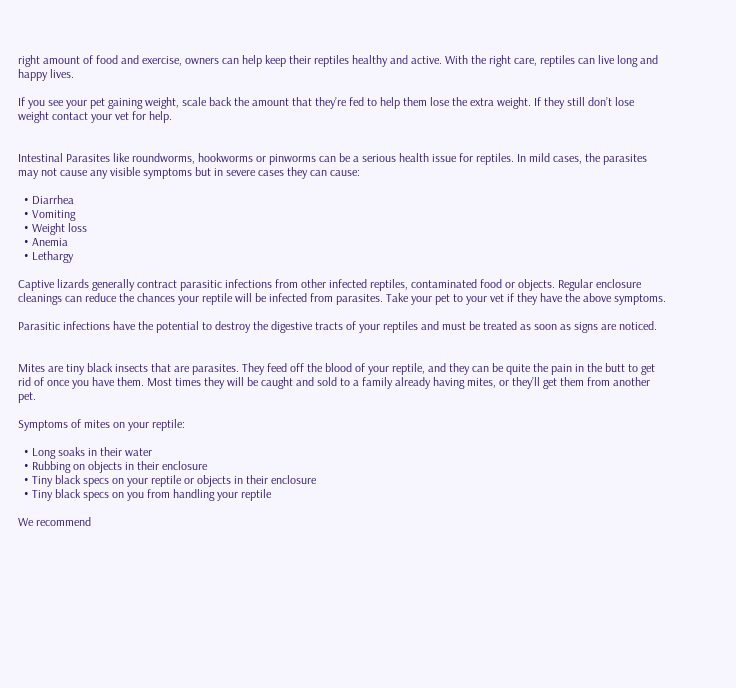right amount of food and exercise, owners can help keep their reptiles healthy and active. With the right care, reptiles can live long and happy lives.

If you see your pet gaining weight, scale back the amount that they’re fed to help them lose the extra weight. If they still don’t lose weight contact your vet for help.


Intestinal Parasites like roundworms, hookworms or pinworms can be a serious health issue for reptiles. In mild cases, the parasites may not cause any visible symptoms but in severe cases they can cause:

  • Diarrhea
  • Vomiting
  • Weight loss
  • Anemia
  • Lethargy

Captive lizards generally contract parasitic infections from other infected reptiles, contaminated food or objects. Regular enclosure cleanings can reduce the chances your reptile will be infected from parasites. Take your pet to your vet if they have the above symptoms.

Parasitic infections have the potential to destroy the digestive tracts of your reptiles and must be treated as soon as signs are noticed.


Mites are tiny black insects that are parasites. They feed off the blood of your reptile, and they can be quite the pain in the butt to get rid of once you have them. Most times they will be caught and sold to a family already having mites, or they’ll get them from another pet.

Symptoms of mites on your reptile:

  • Long soaks in their water
  • Rubbing on objects in their enclosure
  • Tiny black specs on your reptile or objects in their enclosure
  • Tiny black specs on you from handling your reptile

We recommend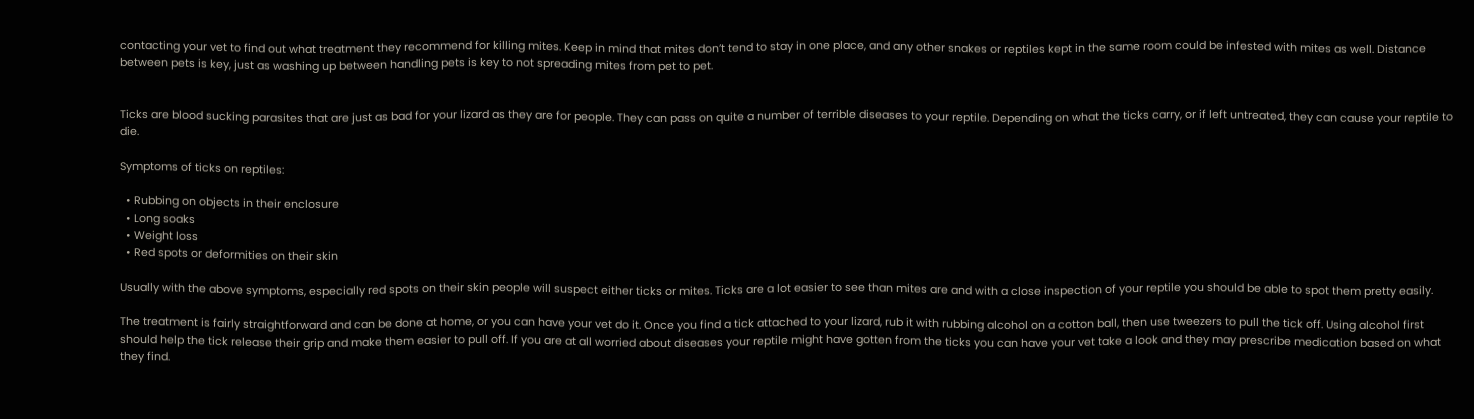contacting your vet to find out what treatment they recommend for killing mites. Keep in mind that mites don’t tend to stay in one place, and any other snakes or reptiles kept in the same room could be infested with mites as well. Distance between pets is key, just as washing up between handling pets is key to not spreading mites from pet to pet.


Ticks are blood sucking parasites that are just as bad for your lizard as they are for people. They can pass on quite a number of terrible diseases to your reptile. Depending on what the ticks carry, or if left untreated, they can cause your reptile to die.

Symptoms of ticks on reptiles:

  • Rubbing on objects in their enclosure
  • Long soaks
  • Weight loss
  • Red spots or deformities on their skin

Usually with the above symptoms, especially red spots on their skin people will suspect either ticks or mites. Ticks are a lot easier to see than mites are and with a close inspection of your reptile you should be able to spot them pretty easily.

The treatment is fairly straightforward and can be done at home, or you can have your vet do it. Once you find a tick attached to your lizard, rub it with rubbing alcohol on a cotton ball, then use tweezers to pull the tick off. Using alcohol first should help the tick release their grip and make them easier to pull off. If you are at all worried about diseases your reptile might have gotten from the ticks you can have your vet take a look and they may prescribe medication based on what they find.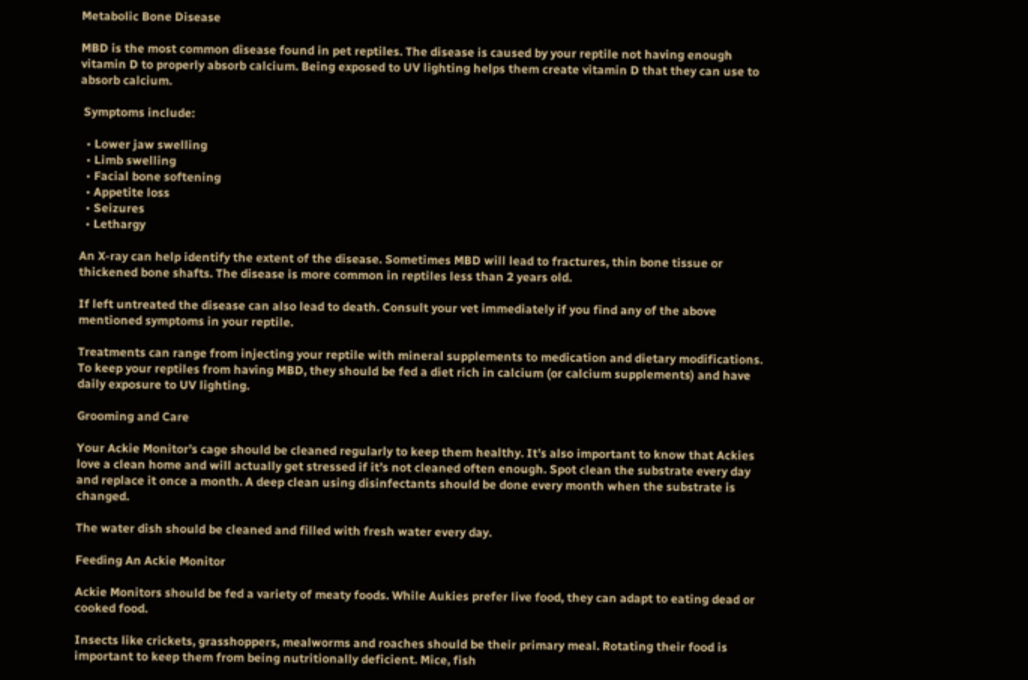Metabolic Bone Disease

MBD is the most common disease found in pet reptiles. The disease is caused by your reptile not having enough vitamin D to properly absorb calcium. Being exposed to UV lighting helps them create vitamin D that they can use to absorb calcium.

 Symptoms include:

  • Lower jaw swelling
  • Limb swelling
  • Facial bone softening
  • Appetite loss
  • Seizures
  • Lethargy

An X-ray can help identify the extent of the disease. Sometimes MBD will lead to fractures, thin bone tissue or thickened bone shafts. The disease is more common in reptiles less than 2 years old.

If left untreated the disease can also lead to death. Consult your vet immediately if you find any of the above mentioned symptoms in your reptile.

Treatments can range from injecting your reptile with mineral supplements to medication and dietary modifications. To keep your reptiles from having MBD, they should be fed a diet rich in calcium (or calcium supplements) and have daily exposure to UV lighting.

Grooming and Care

Your Ackie Monitor’s cage should be cleaned regularly to keep them healthy. It’s also important to know that Ackies love a clean home and will actually get stressed if it’s not cleaned often enough. Spot clean the substrate every day and replace it once a month. A deep clean using disinfectants should be done every month when the substrate is changed.

The water dish should be cleaned and filled with fresh water every day.

Feeding An Ackie Monitor

Ackie Monitors should be fed a variety of meaty foods. While Aukies prefer live food, they can adapt to eating dead or cooked food.

Insects like crickets, grasshoppers, mealworms and roaches should be their primary meal. Rotating their food is important to keep them from being nutritionally deficient. Mice, fish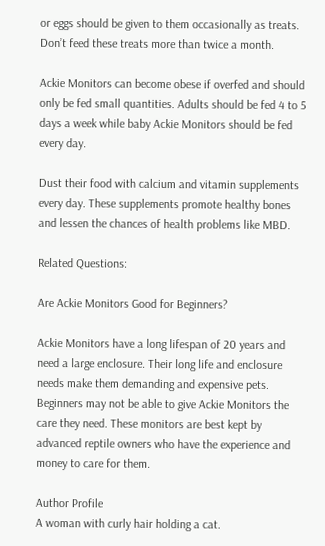or eggs should be given to them occasionally as treats. Don’t feed these treats more than twice a month.

Ackie Monitors can become obese if overfed and should only be fed small quantities. Adults should be fed 4 to 5 days a week while baby Ackie Monitors should be fed every day.

Dust their food with calcium and vitamin supplements every day. These supplements promote healthy bones and lessen the chances of health problems like MBD.

Related Questions:

Are Ackie Monitors Good for Beginners?

Ackie Monitors have a long lifespan of 20 years and need a large enclosure. Their long life and enclosure needs make them demanding and expensive pets. Beginners may not be able to give Ackie Monitors the care they need. These monitors are best kept by advanced reptile owners who have the experience and money to care for them.

Author Profile
A woman with curly hair holding a cat.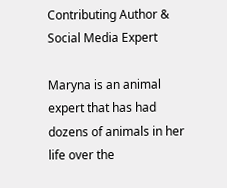Contributing Author & Social Media Expert

Maryna is an animal expert that has had dozens of animals in her life over the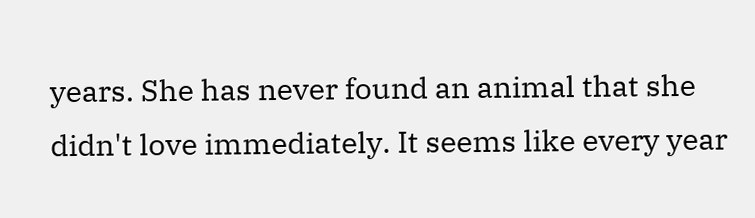years. She has never found an animal that she didn't love immediately. It seems like every year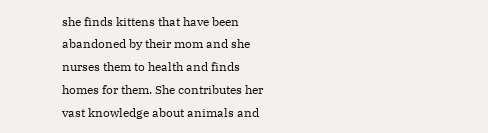she finds kittens that have been abandoned by their mom and she nurses them to health and finds homes for them. She contributes her vast knowledge about animals and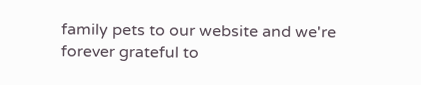family pets to our website and we're forever grateful to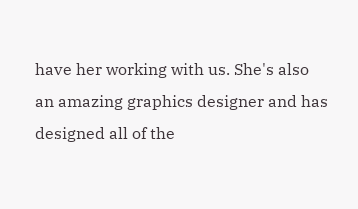have her working with us. She's also an amazing graphics designer and has designed all of the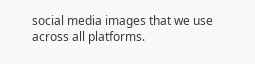social media images that we use across all platforms.